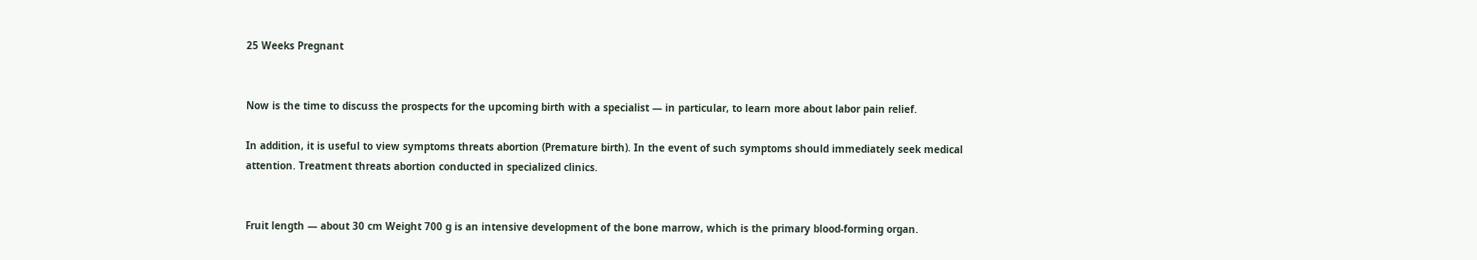25 Weeks Pregnant


Now is the time to discuss the prospects for the upcoming birth with a specialist — in particular, to learn more about labor pain relief.

In addition, it is useful to view symptoms threats abortion (Premature birth). In the event of such symptoms should immediately seek medical attention. Treatment threats abortion conducted in specialized clinics.


Fruit length — about 30 cm Weight 700 g is an intensive development of the bone marrow, which is the primary blood-forming organ.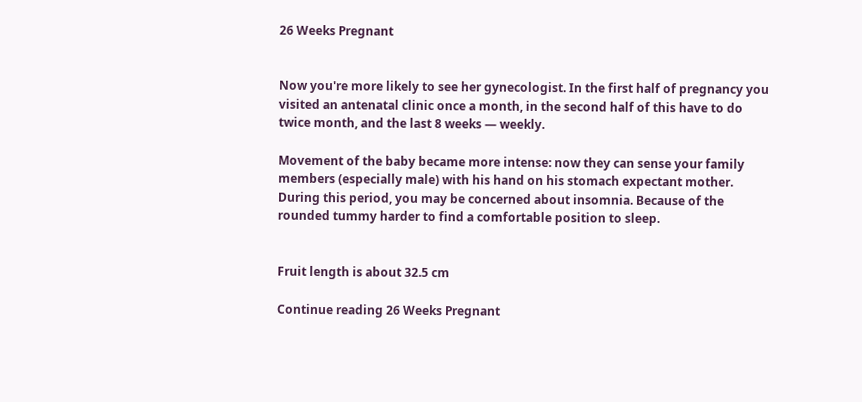26 Weeks Pregnant


Now you're more likely to see her gynecologist. In the first half of pregnancy you visited an antenatal clinic once a month, in the second half of this have to do twice month, and the last 8 weeks — weekly.

Movement of the baby became more intense: now they can sense your family members (especially male) with his hand on his stomach expectant mother. During this period, you may be concerned about insomnia. Because of the rounded tummy harder to find a comfortable position to sleep.


Fruit length is about 32.5 cm

Continue reading 26 Weeks Pregnant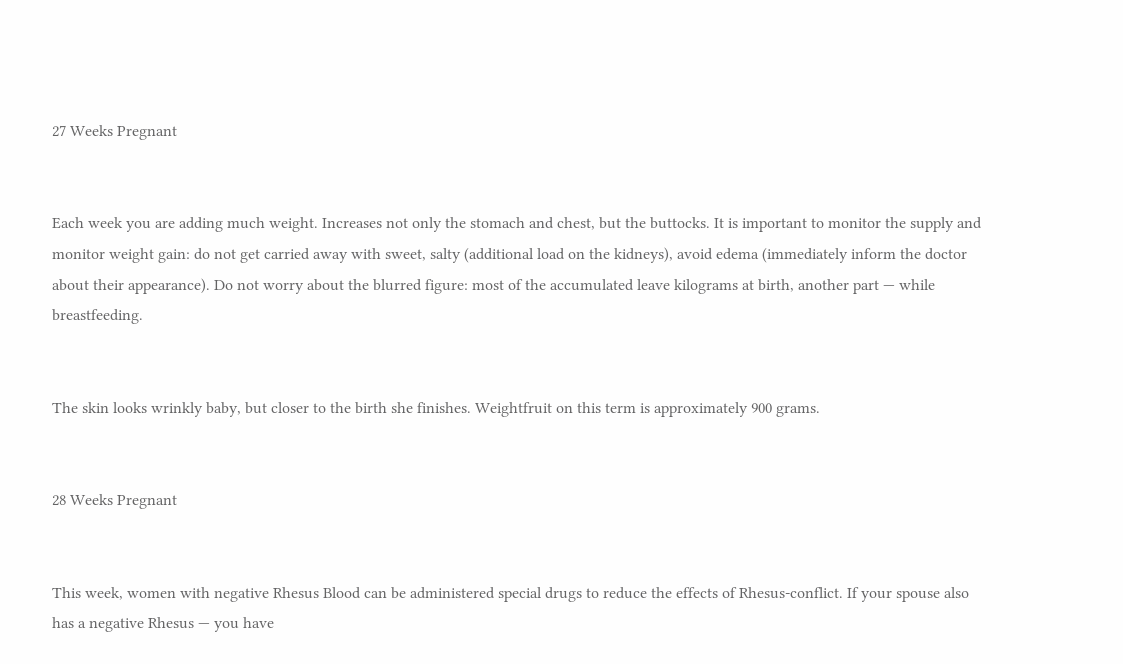27 Weeks Pregnant


Each week you are adding much weight. Increases not only the stomach and chest, but the buttocks. It is important to monitor the supply and monitor weight gain: do not get carried away with sweet, salty (additional load on the kidneys), avoid edema (immediately inform the doctor about their appearance). Do not worry about the blurred figure: most of the accumulated leave kilograms at birth, another part — while breastfeeding.


The skin looks wrinkly baby, but closer to the birth she finishes. Weightfruit on this term is approximately 900 grams.


28 Weeks Pregnant


This week, women with negative Rhesus Blood can be administered special drugs to reduce the effects of Rhesus-conflict. If your spouse also has a negative Rhesus — you have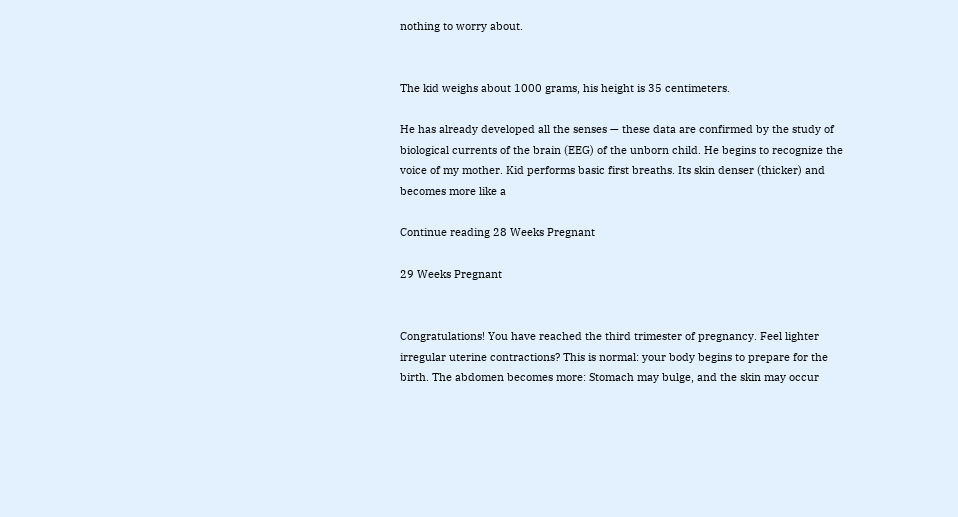nothing to worry about.


The kid weighs about 1000 grams, his height is 35 centimeters.

He has already developed all the senses — these data are confirmed by the study of biological currents of the brain (EEG) of the unborn child. He begins to recognize the voice of my mother. Kid performs basic first breaths. Its skin denser (thicker) and becomes more like a

Continue reading 28 Weeks Pregnant

29 Weeks Pregnant


Congratulations! You have reached the third trimester of pregnancy. Feel lighter irregular uterine contractions? This is normal: your body begins to prepare for the birth. The abdomen becomes more: Stomach may bulge, and the skin may occur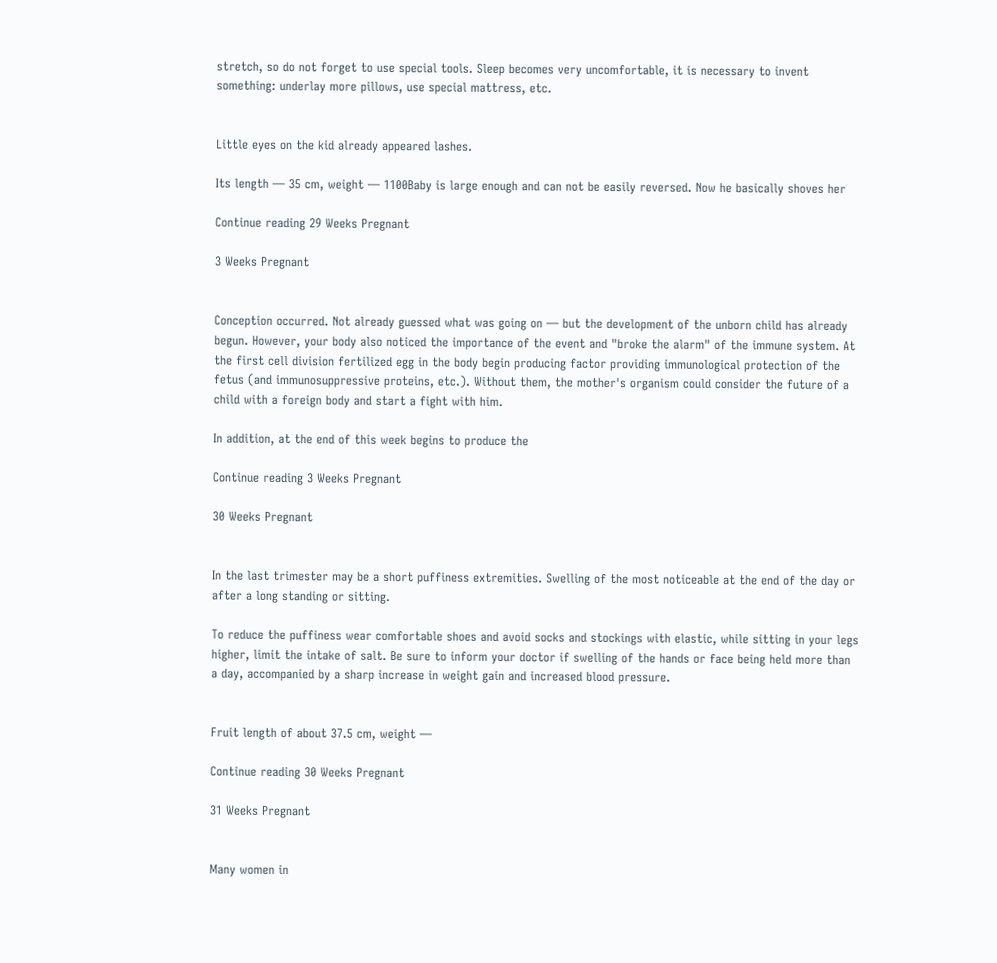stretch, so do not forget to use special tools. Sleep becomes very uncomfortable, it is necessary to invent something: underlay more pillows, use special mattress, etc.


Little eyes on the kid already appeared lashes.

Its length — 35 cm, weight — 1100Baby is large enough and can not be easily reversed. Now he basically shoves her

Continue reading 29 Weeks Pregnant

3 Weeks Pregnant


Conception occurred. Not already guessed what was going on — but the development of the unborn child has already begun. However, your body also noticed the importance of the event and "broke the alarm" of the immune system. At the first cell division fertilized egg in the body begin producing factor providing immunological protection of the fetus (and immunosuppressive proteins, etc.). Without them, the mother's organism could consider the future of a child with a foreign body and start a fight with him.

In addition, at the end of this week begins to produce the

Continue reading 3 Weeks Pregnant

30 Weeks Pregnant


In the last trimester may be a short puffiness extremities. Swelling of the most noticeable at the end of the day or after a long standing or sitting.

To reduce the puffiness wear comfortable shoes and avoid socks and stockings with elastic, while sitting in your legs higher, limit the intake of salt. Be sure to inform your doctor if swelling of the hands or face being held more than a day, accompanied by a sharp increase in weight gain and increased blood pressure.


Fruit length of about 37.5 cm, weight —

Continue reading 30 Weeks Pregnant

31 Weeks Pregnant


Many women in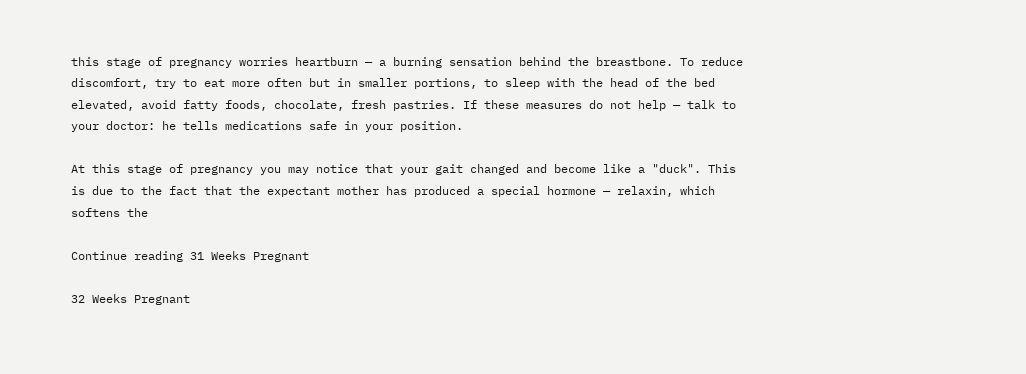this stage of pregnancy worries heartburn — a burning sensation behind the breastbone. To reduce discomfort, try to eat more often but in smaller portions, to sleep with the head of the bed elevated, avoid fatty foods, chocolate, fresh pastries. If these measures do not help — talk to your doctor: he tells medications safe in your position.

At this stage of pregnancy you may notice that your gait changed and become like a "duck". This is due to the fact that the expectant mother has produced a special hormone — relaxin, which softens the

Continue reading 31 Weeks Pregnant

32 Weeks Pregnant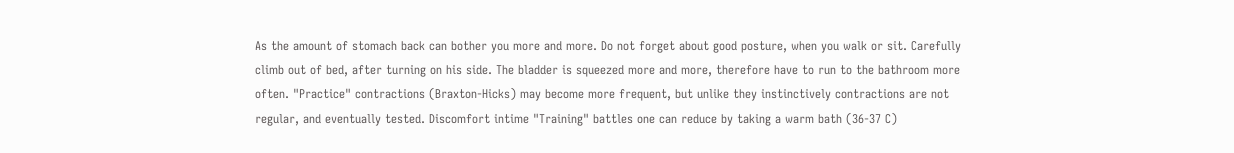As the amount of stomach back can bother you more and more. Do not forget about good posture, when you walk or sit. Carefully climb out of bed, after turning on his side. The bladder is squeezed more and more, therefore have to run to the bathroom more often. "Practice" contractions (Braxton-Hicks) may become more frequent, but unlike they instinctively contractions are not regular, and eventually tested. Discomfort intime "Training" battles one can reduce by taking a warm bath (36-37 C)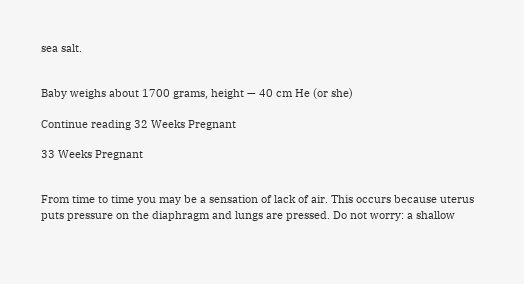sea salt.


Baby weighs about 1700 grams, height — 40 cm He (or she)

Continue reading 32 Weeks Pregnant

33 Weeks Pregnant


From time to time you may be a sensation of lack of air. This occurs because uterus puts pressure on the diaphragm and lungs are pressed. Do not worry: a shallow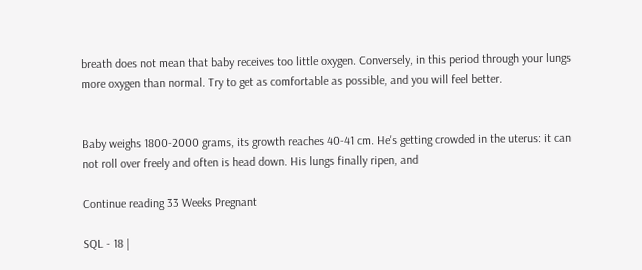breath does not mean that baby receives too little oxygen. Conversely, in this period through your lungs more oxygen than normal. Try to get as comfortable as possible, and you will feel better.


Baby weighs 1800-2000 grams, its growth reaches 40-41 cm. He's getting crowded in the uterus: it can not roll over freely and often is head down. His lungs finally ripen, and

Continue reading 33 Weeks Pregnant

SQL - 18 |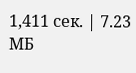1,411 сек. | 7.23 МБ